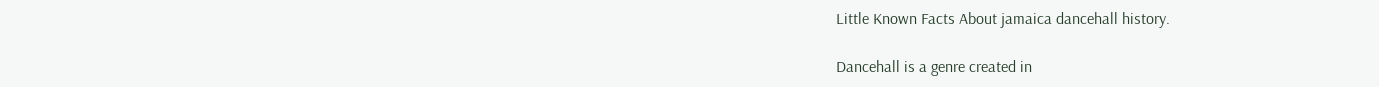Little Known Facts About jamaica dancehall history.

Dancehall is a genre created in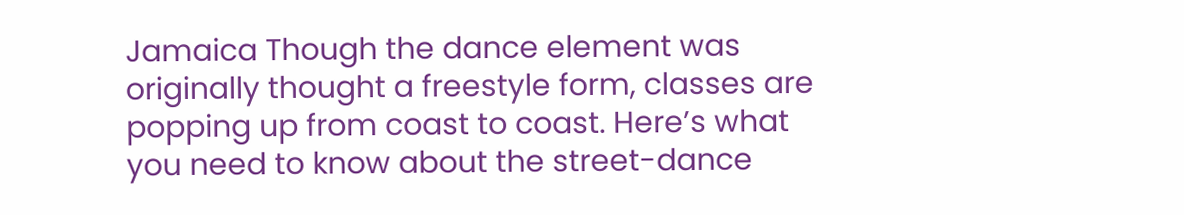Jamaica Though the dance element was originally thought a freestyle form, classes are popping up from coast to coast. Here’s what you need to know about the street-dance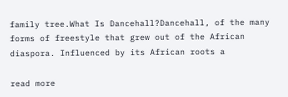family tree.What Is Dancehall?Dancehall, of the many forms of freestyle that grew out of the African diaspora. Influenced by its African roots a

read more